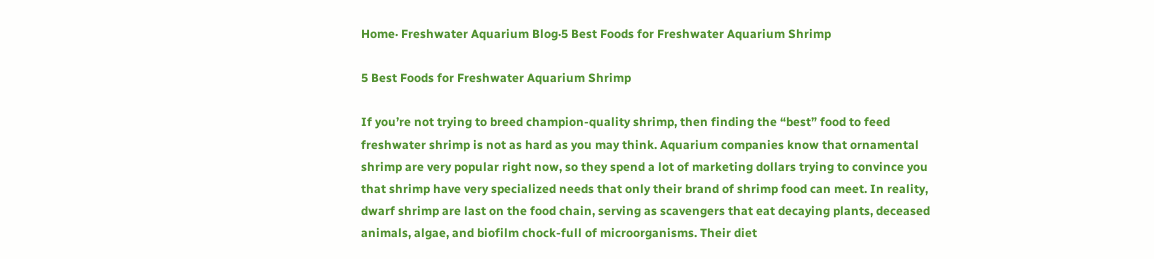Home· Freshwater Aquarium Blog·5 Best Foods for Freshwater Aquarium Shrimp

5 Best Foods for Freshwater Aquarium Shrimp

If you’re not trying to breed champion-quality shrimp, then finding the “best” food to feed freshwater shrimp is not as hard as you may think. Aquarium companies know that ornamental shrimp are very popular right now, so they spend a lot of marketing dollars trying to convince you that shrimp have very specialized needs that only their brand of shrimp food can meet. In reality, dwarf shrimp are last on the food chain, serving as scavengers that eat decaying plants, deceased animals, algae, and biofilm chock-full of microorganisms. Their diet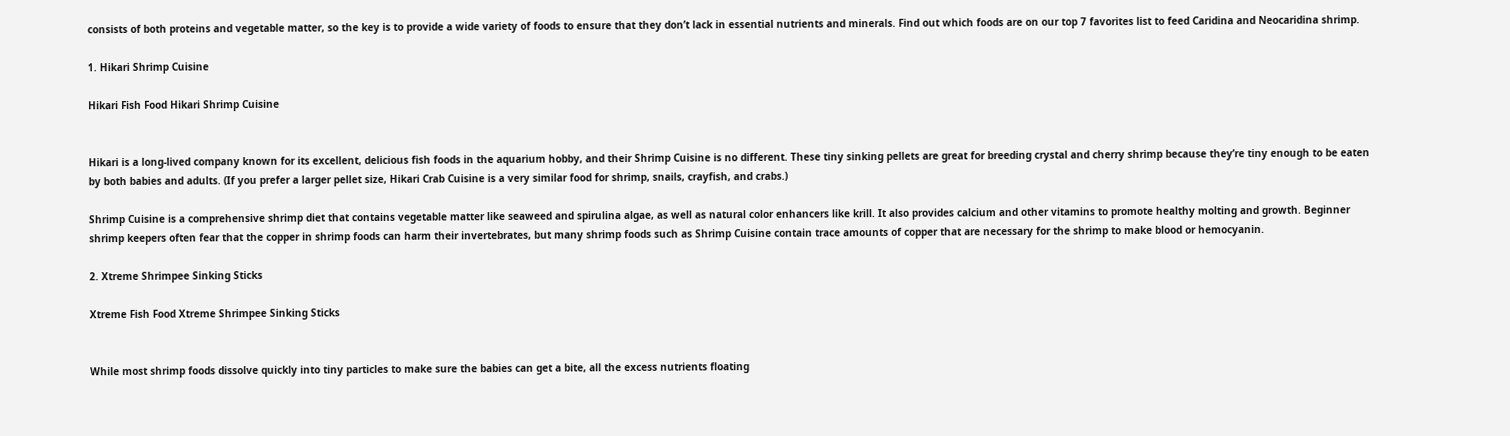consists of both proteins and vegetable matter, so the key is to provide a wide variety of foods to ensure that they don’t lack in essential nutrients and minerals. Find out which foods are on our top 7 favorites list to feed Caridina and Neocaridina shrimp.

1. Hikari Shrimp Cuisine

Hikari Fish Food Hikari Shrimp Cuisine


Hikari is a long-lived company known for its excellent, delicious fish foods in the aquarium hobby, and their Shrimp Cuisine is no different. These tiny sinking pellets are great for breeding crystal and cherry shrimp because they’re tiny enough to be eaten by both babies and adults. (If you prefer a larger pellet size, Hikari Crab Cuisine is a very similar food for shrimp, snails, crayfish, and crabs.)

Shrimp Cuisine is a comprehensive shrimp diet that contains vegetable matter like seaweed and spirulina algae, as well as natural color enhancers like krill. It also provides calcium and other vitamins to promote healthy molting and growth. Beginner shrimp keepers often fear that the copper in shrimp foods can harm their invertebrates, but many shrimp foods such as Shrimp Cuisine contain trace amounts of copper that are necessary for the shrimp to make blood or hemocyanin.

2. Xtreme Shrimpee Sinking Sticks

Xtreme Fish Food Xtreme Shrimpee Sinking Sticks


While most shrimp foods dissolve quickly into tiny particles to make sure the babies can get a bite, all the excess nutrients floating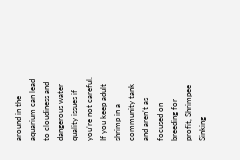around in the aquarium can lead to cloudiness and dangerous water quality issues if you’re not careful. If you keep adult shrimp in a community tank and aren’t as focused on breeding for profit, Shrimpee Sinking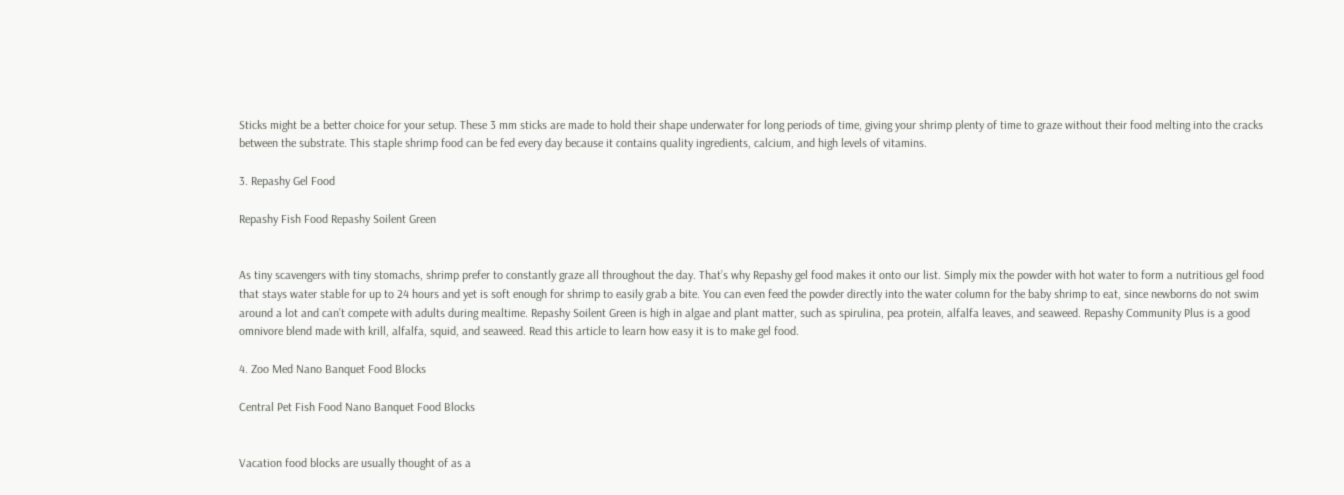Sticks might be a better choice for your setup. These 3 mm sticks are made to hold their shape underwater for long periods of time, giving your shrimp plenty of time to graze without their food melting into the cracks between the substrate. This staple shrimp food can be fed every day because it contains quality ingredients, calcium, and high levels of vitamins.

3. Repashy Gel Food

Repashy Fish Food Repashy Soilent Green


As tiny scavengers with tiny stomachs, shrimp prefer to constantly graze all throughout the day. That’s why Repashy gel food makes it onto our list. Simply mix the powder with hot water to form a nutritious gel food that stays water stable for up to 24 hours and yet is soft enough for shrimp to easily grab a bite. You can even feed the powder directly into the water column for the baby shrimp to eat, since newborns do not swim around a lot and can’t compete with adults during mealtime. Repashy Soilent Green is high in algae and plant matter, such as spirulina, pea protein, alfalfa leaves, and seaweed. Repashy Community Plus is a good omnivore blend made with krill, alfalfa, squid, and seaweed. Read this article to learn how easy it is to make gel food.

4. Zoo Med Nano Banquet Food Blocks

Central Pet Fish Food Nano Banquet Food Blocks


Vacation food blocks are usually thought of as a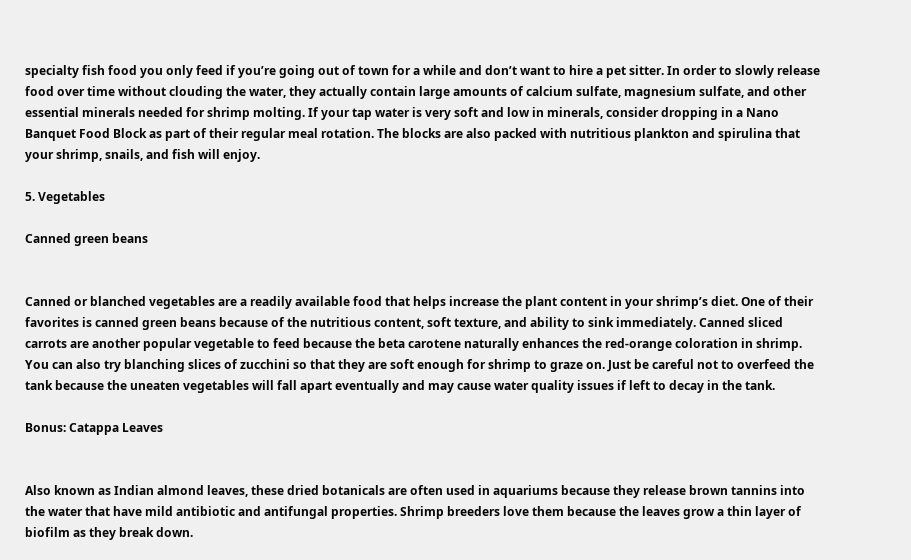specialty fish food you only feed if you’re going out of town for a while and don’t want to hire a pet sitter. In order to slowly release food over time without clouding the water, they actually contain large amounts of calcium sulfate, magnesium sulfate, and other essential minerals needed for shrimp molting. If your tap water is very soft and low in minerals, consider dropping in a Nano Banquet Food Block as part of their regular meal rotation. The blocks are also packed with nutritious plankton and spirulina that your shrimp, snails, and fish will enjoy.

5. Vegetables

Canned green beans


Canned or blanched vegetables are a readily available food that helps increase the plant content in your shrimp’s diet. One of their favorites is canned green beans because of the nutritious content, soft texture, and ability to sink immediately. Canned sliced carrots are another popular vegetable to feed because the beta carotene naturally enhances the red-orange coloration in shrimp. You can also try blanching slices of zucchini so that they are soft enough for shrimp to graze on. Just be careful not to overfeed the tank because the uneaten vegetables will fall apart eventually and may cause water quality issues if left to decay in the tank.

Bonus: Catappa Leaves


Also known as Indian almond leaves, these dried botanicals are often used in aquariums because they release brown tannins into the water that have mild antibiotic and antifungal properties. Shrimp breeders love them because the leaves grow a thin layer of biofilm as they break down.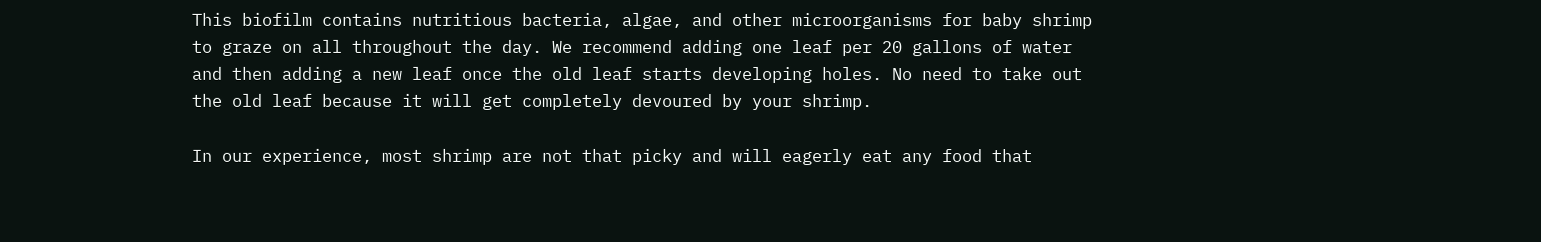This biofilm contains nutritious bacteria, algae, and other microorganisms for baby shrimp to graze on all throughout the day. We recommend adding one leaf per 20 gallons of water and then adding a new leaf once the old leaf starts developing holes. No need to take out the old leaf because it will get completely devoured by your shrimp.

In our experience, most shrimp are not that picky and will eagerly eat any food that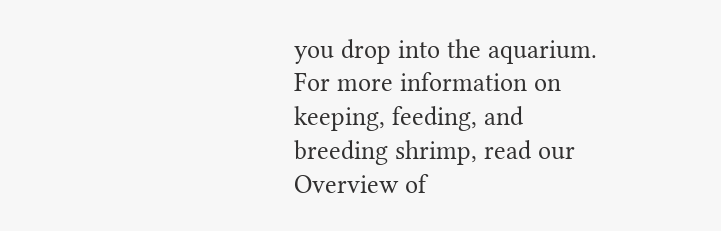you drop into the aquarium. For more information on keeping, feeding, and breeding shrimp, read our Overview of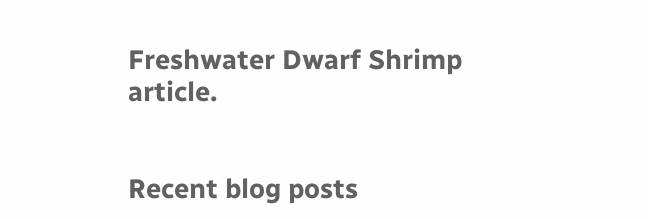Freshwater Dwarf Shrimp article.


Recent blog posts